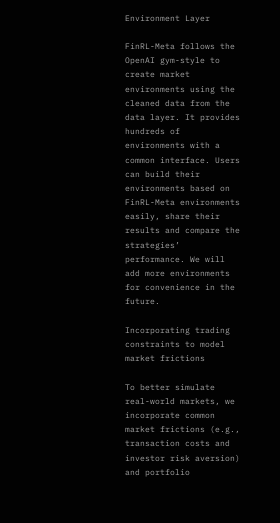Environment Layer

FinRL-Meta follows the OpenAI gym-style to create market environments using the cleaned data from the data layer. It provides hundreds of environments with a common interface. Users can build their environments based on FinRL-Meta environments easily, share their results and compare the strategies’ performance. We will add more environments for convenience in the future.

Incorporating trading constraints to model market frictions

To better simulate real-world markets, we incorporate common market frictions (e.g., transaction costs and investor risk aversion) and portfolio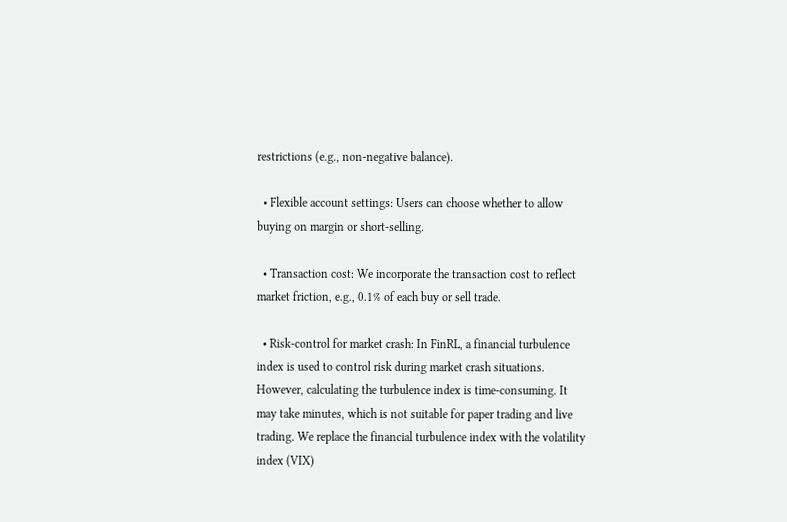restrictions (e.g., non-negative balance).

  • Flexible account settings: Users can choose whether to allow buying on margin or short-selling.

  • Transaction cost: We incorporate the transaction cost to reflect market friction, e.g., 0.1% of each buy or sell trade.

  • Risk-control for market crash: In FinRL, a financial turbulence index is used to control risk during market crash situations. However, calculating the turbulence index is time-consuming. It may take minutes, which is not suitable for paper trading and live trading. We replace the financial turbulence index with the volatility index (VIX)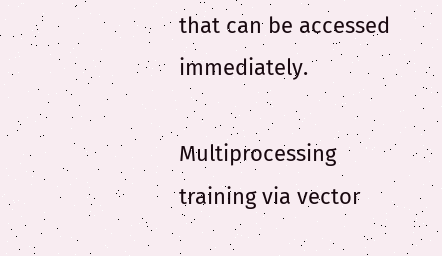that can be accessed immediately.

Multiprocessing training via vector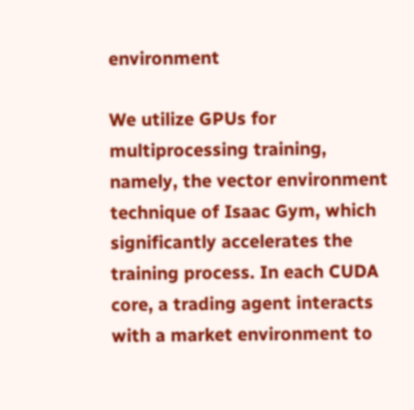environment

We utilize GPUs for multiprocessing training, namely, the vector environment technique of Isaac Gym, which significantly accelerates the training process. In each CUDA core, a trading agent interacts with a market environment to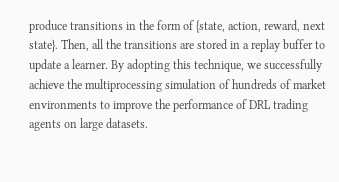produce transitions in the form of {state, action, reward, next state}. Then, all the transitions are stored in a replay buffer to update a learner. By adopting this technique, we successfully achieve the multiprocessing simulation of hundreds of market environments to improve the performance of DRL trading agents on large datasets.